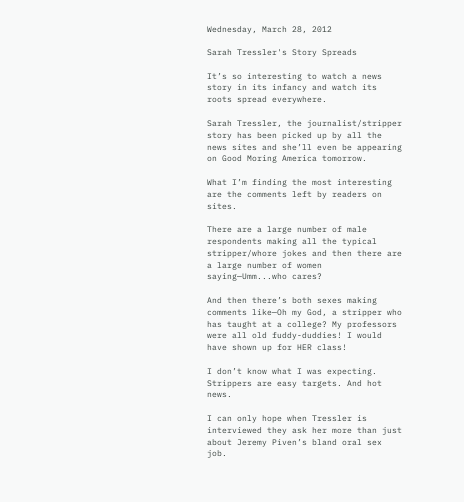Wednesday, March 28, 2012

Sarah Tressler's Story Spreads

It’s so interesting to watch a news story in its infancy and watch its roots spread everywhere.

Sarah Tressler, the journalist/stripper story has been picked up by all the news sites and she’ll even be appearing on Good Moring America tomorrow.

What I’m finding the most interesting are the comments left by readers on sites.

There are a large number of male respondents making all the typical stripper/whore jokes and then there are a large number of women saying—Umm...who cares?

And then there’s both sexes making comments like—Oh my God, a stripper who has taught at a college? My professors were all old fuddy-duddies! I would have shown up for HER class!

I don’t know what I was expecting. Strippers are easy targets. And hot news.

I can only hope when Tressler is interviewed they ask her more than just about Jeremy Piven’s bland oral sex job.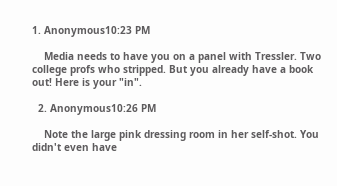1. Anonymous10:23 PM

    Media needs to have you on a panel with Tressler. Two college profs who stripped. But you already have a book out! Here is your "in".

  2. Anonymous10:26 PM

    Note the large pink dressing room in her self-shot. You didn't even have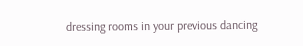dressing rooms in your previous dancing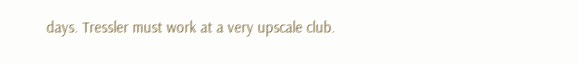days. Tressler must work at a very upscale club.